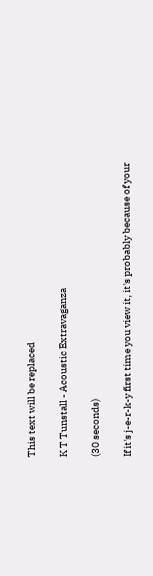This text will be replaced

K T Tunstall - Acoustic Extravaganza

(30 seconds)

If it's j-e-r-k-y first time you view it, it's probably because of your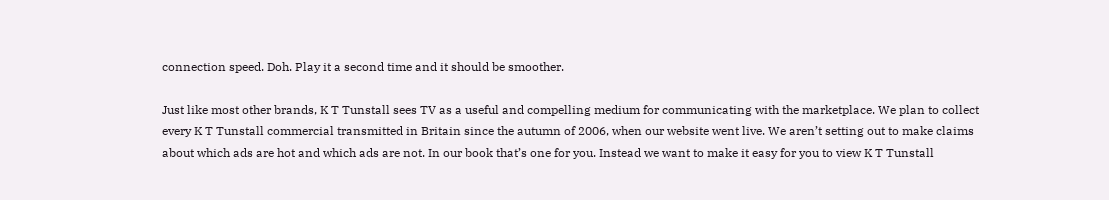connection speed. Doh. Play it a second time and it should be smoother.

Just like most other brands, K T Tunstall sees TV as a useful and compelling medium for communicating with the marketplace. We plan to collect every K T Tunstall commercial transmitted in Britain since the autumn of 2006, when our website went live. We aren’t setting out to make claims about which ads are hot and which ads are not. In our book that’s one for you. Instead we want to make it easy for you to view K T Tunstall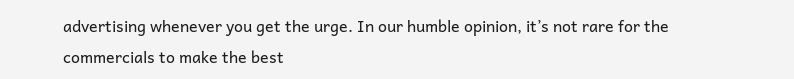advertising whenever you get the urge. In our humble opinion, it’s not rare for the commercials to make the best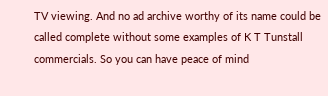TV viewing. And no ad archive worthy of its name could be called complete without some examples of K T Tunstall commercials. So you can have peace of mind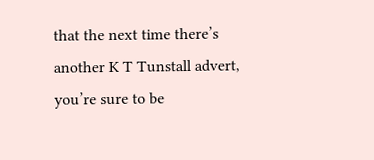that the next time there’s another K T Tunstall advert, you’re sure to be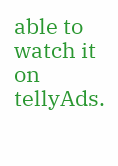able to watch it on tellyAds.